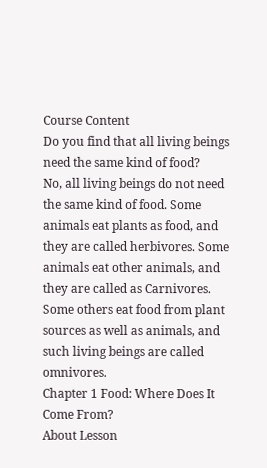Course Content
Do you find that all living beings need the same kind of food?
No, all living beings do not need the same kind of food. Some animals eat plants as food, and they are called herbivores. Some animals eat other animals, and they are called as Carnivores. Some others eat food from plant sources as well as animals, and such living beings are called omnivores.
Chapter 1 Food: Where Does It Come From?
About Lesson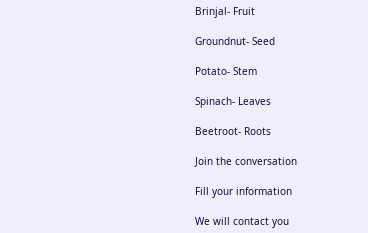Brinjal- Fruit

Groundnut- Seed

Potato- Stem

Spinach- Leaves

Beetroot- Roots

Join the conversation

Fill your information

We will contact you